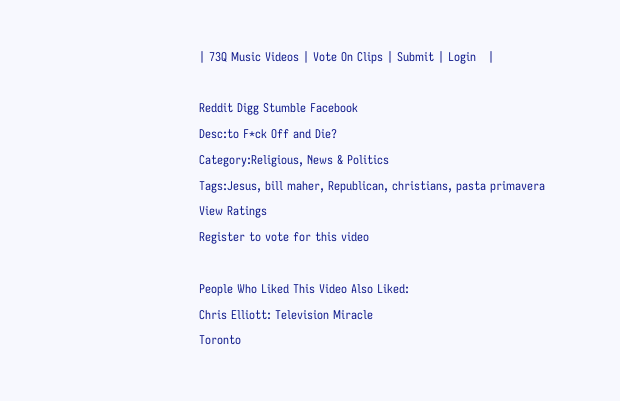| 73Q Music Videos | Vote On Clips | Submit | Login   |

Reddit Digg Stumble Facebook
Desc:to F*ck Off and Die?
Category:Religious, News & Politics
Tags:Jesus, bill maher, Republican, christians, pasta primavera
View Ratings
Register to vote for this video

People Who Liked This Video Also Liked:
Chris Elliott: Television Miracle
Toronto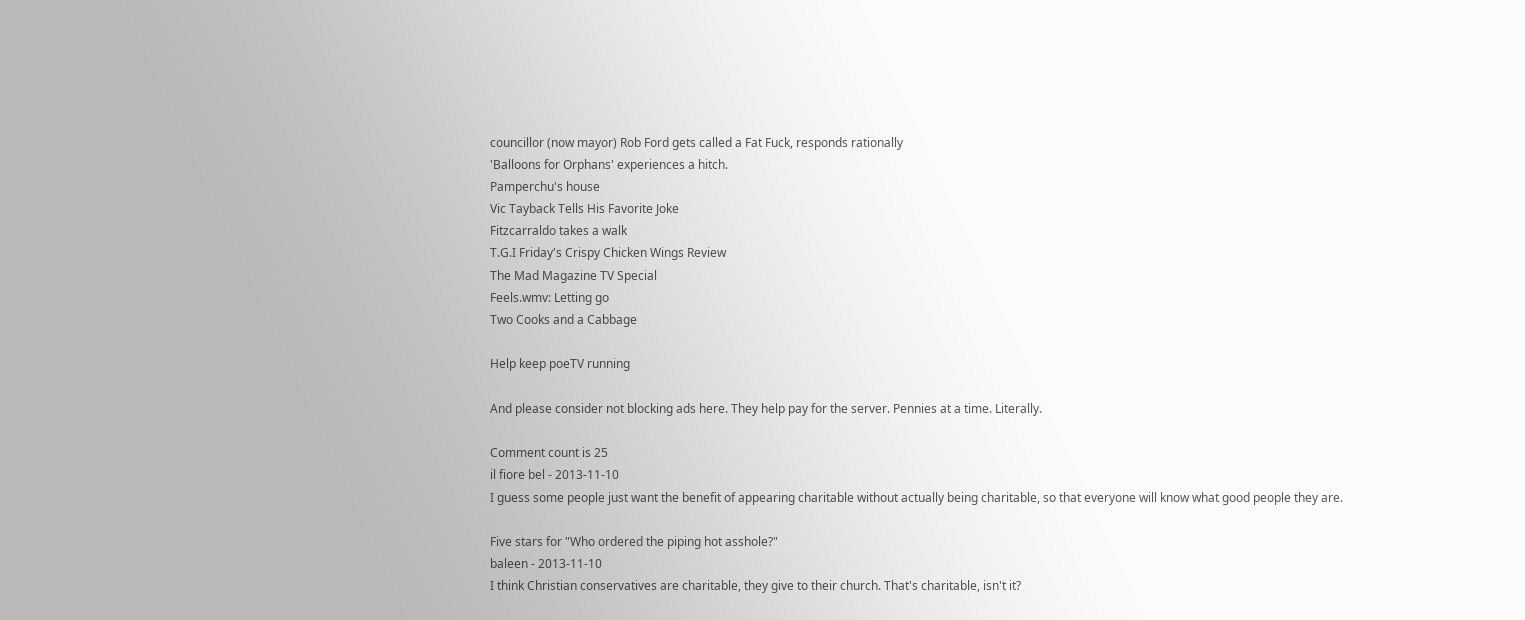councillor (now mayor) Rob Ford gets called a Fat Fuck, responds rationally
'Balloons for Orphans' experiences a hitch.
Pamperchu's house
Vic Tayback Tells His Favorite Joke
Fitzcarraldo takes a walk
T.G.I Friday's Crispy Chicken Wings Review
The Mad Magazine TV Special
Feels.wmv: Letting go
Two Cooks and a Cabbage

Help keep poeTV running

And please consider not blocking ads here. They help pay for the server. Pennies at a time. Literally.

Comment count is 25
il fiore bel - 2013-11-10
I guess some people just want the benefit of appearing charitable without actually being charitable, so that everyone will know what good people they are.

Five stars for "Who ordered the piping hot asshole?"
baleen - 2013-11-10
I think Christian conservatives are charitable, they give to their church. That's charitable, isn't it?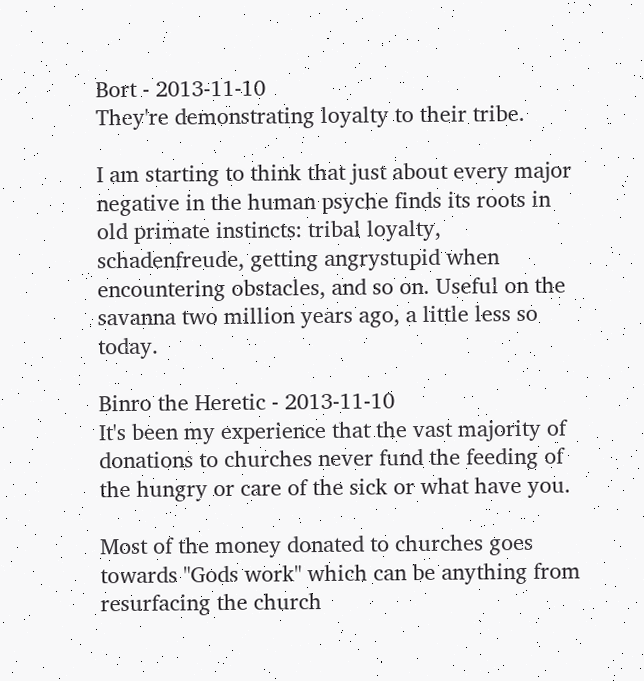Bort - 2013-11-10
They're demonstrating loyalty to their tribe.

I am starting to think that just about every major negative in the human psyche finds its roots in old primate instincts: tribal loyalty, schadenfreude, getting angrystupid when encountering obstacles, and so on. Useful on the savanna two million years ago, a little less so today.

Binro the Heretic - 2013-11-10
It's been my experience that the vast majority of donations to churches never fund the feeding of the hungry or care of the sick or what have you.

Most of the money donated to churches goes towards "Gods work" which can be anything from resurfacing the church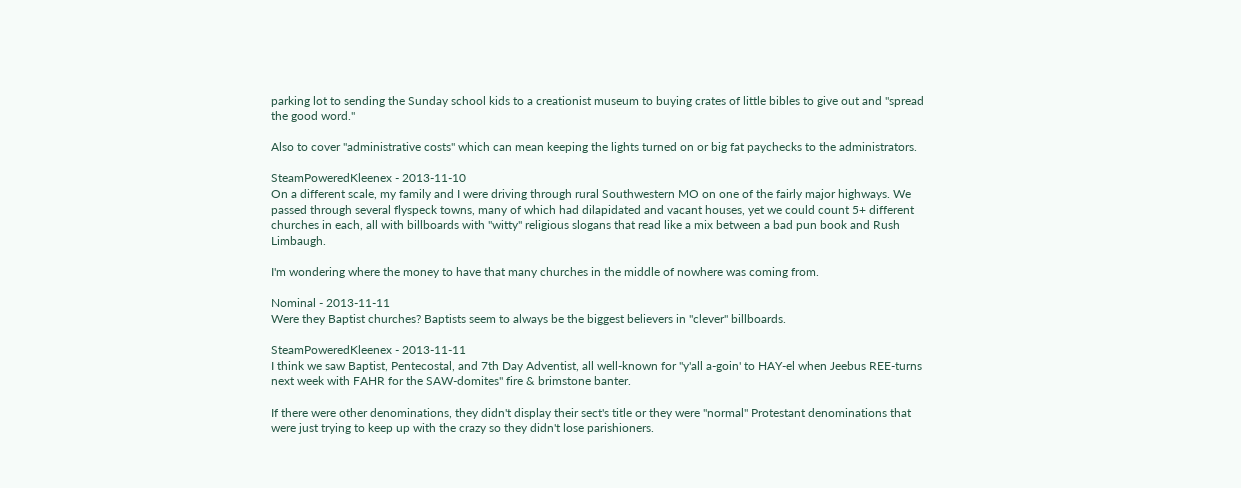parking lot to sending the Sunday school kids to a creationist museum to buying crates of little bibles to give out and "spread the good word."

Also to cover "administrative costs" which can mean keeping the lights turned on or big fat paychecks to the administrators.

SteamPoweredKleenex - 2013-11-10
On a different scale, my family and I were driving through rural Southwestern MO on one of the fairly major highways. We passed through several flyspeck towns, many of which had dilapidated and vacant houses, yet we could count 5+ different churches in each, all with billboards with "witty" religious slogans that read like a mix between a bad pun book and Rush Limbaugh.

I'm wondering where the money to have that many churches in the middle of nowhere was coming from.

Nominal - 2013-11-11
Were they Baptist churches? Baptists seem to always be the biggest believers in "clever" billboards.

SteamPoweredKleenex - 2013-11-11
I think we saw Baptist, Pentecostal, and 7th Day Adventist, all well-known for "y'all a-goin' to HAY-el when Jeebus REE-turns next week with FAHR for the SAW-domites" fire & brimstone banter.

If there were other denominations, they didn't display their sect's title or they were "normal" Protestant denominations that were just trying to keep up with the crazy so they didn't lose parishioners.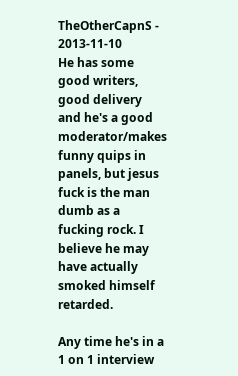TheOtherCapnS - 2013-11-10
He has some good writers, good delivery and he's a good moderator/makes funny quips in panels, but jesus fuck is the man dumb as a fucking rock. I believe he may have actually smoked himself retarded.

Any time he's in a 1 on 1 interview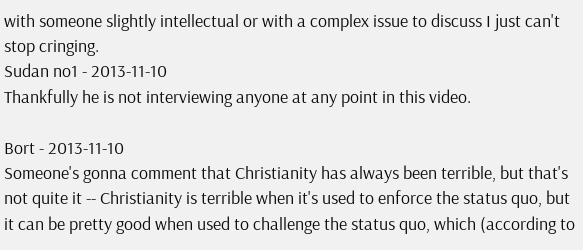with someone slightly intellectual or with a complex issue to discuss I just can't stop cringing.
Sudan no1 - 2013-11-10
Thankfully he is not interviewing anyone at any point in this video.

Bort - 2013-11-10
Someone's gonna comment that Christianity has always been terrible, but that's not quite it -- Christianity is terrible when it's used to enforce the status quo, but it can be pretty good when used to challenge the status quo, which (according to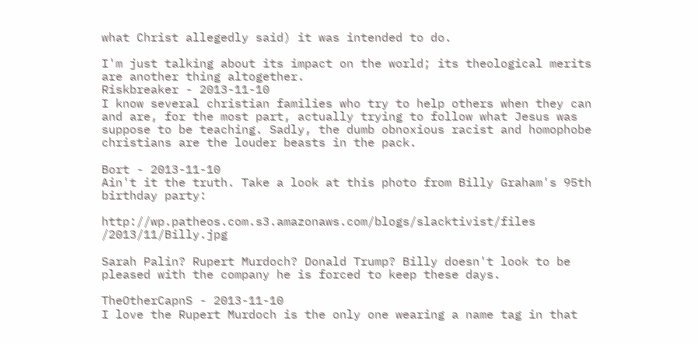what Christ allegedly said) it was intended to do.

I'm just talking about its impact on the world; its theological merits are another thing altogether.
Riskbreaker - 2013-11-10
I know several christian families who try to help others when they can and are, for the most part, actually trying to follow what Jesus was suppose to be teaching. Sadly, the dumb obnoxious racist and homophobe christians are the louder beasts in the pack.

Bort - 2013-11-10
Ain't it the truth. Take a look at this photo from Billy Graham's 95th birthday party:

http://wp.patheos.com.s3.amazonaws.com/blogs/slacktivist/files /2013/11/Billy.jpg

Sarah Palin? Rupert Murdoch? Donald Trump? Billy doesn't look to be pleased with the company he is forced to keep these days.

TheOtherCapnS - 2013-11-10
I love the Rupert Murdoch is the only one wearing a name tag in that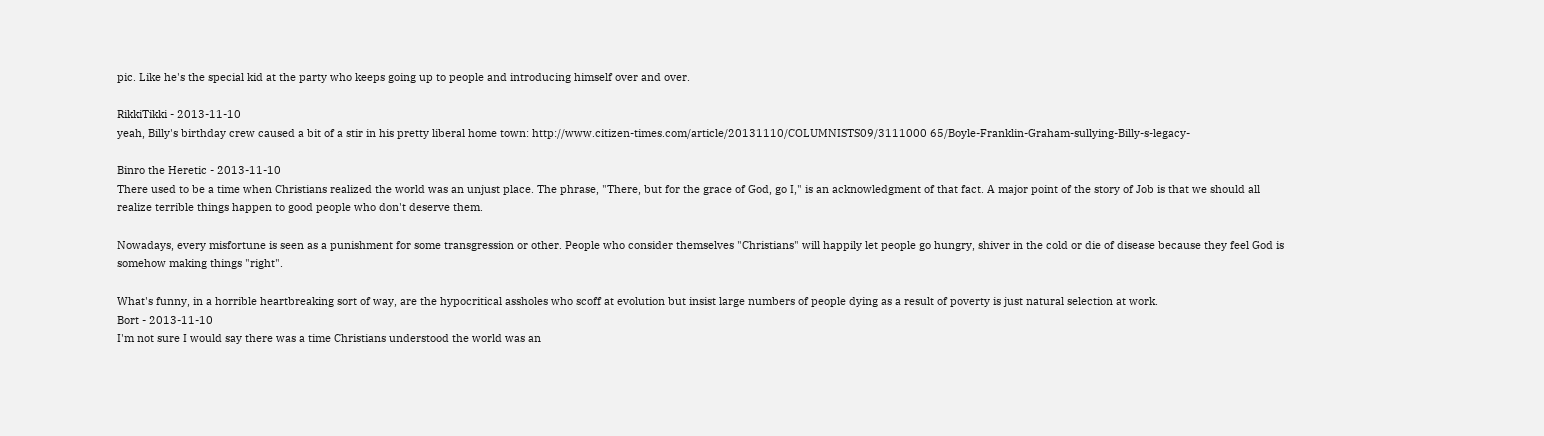pic. Like he's the special kid at the party who keeps going up to people and introducing himself over and over.

RikkiTikki - 2013-11-10
yeah, Billy's birthday crew caused a bit of a stir in his pretty liberal home town: http://www.citizen-times.com/article/20131110/COLUMNISTS09/3111000 65/Boyle-Franklin-Graham-sullying-Billy-s-legacy-

Binro the Heretic - 2013-11-10
There used to be a time when Christians realized the world was an unjust place. The phrase, "There, but for the grace of God, go I," is an acknowledgment of that fact. A major point of the story of Job is that we should all realize terrible things happen to good people who don't deserve them.

Nowadays, every misfortune is seen as a punishment for some transgression or other. People who consider themselves "Christians" will happily let people go hungry, shiver in the cold or die of disease because they feel God is somehow making things "right".

What's funny, in a horrible heartbreaking sort of way, are the hypocritical assholes who scoff at evolution but insist large numbers of people dying as a result of poverty is just natural selection at work.
Bort - 2013-11-10
I'm not sure I would say there was a time Christians understood the world was an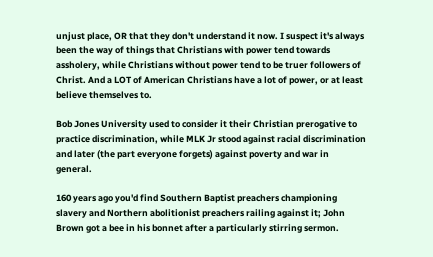unjust place, OR that they don't understand it now. I suspect it's always been the way of things that Christians with power tend towards assholery, while Christians without power tend to be truer followers of Christ. And a LOT of American Christians have a lot of power, or at least believe themselves to.

Bob Jones University used to consider it their Christian prerogative to practice discrimination, while MLK Jr stood against racial discrimination and later (the part everyone forgets) against poverty and war in general.

160 years ago you'd find Southern Baptist preachers championing slavery and Northern abolitionist preachers railing against it; John Brown got a bee in his bonnet after a particularly stirring sermon.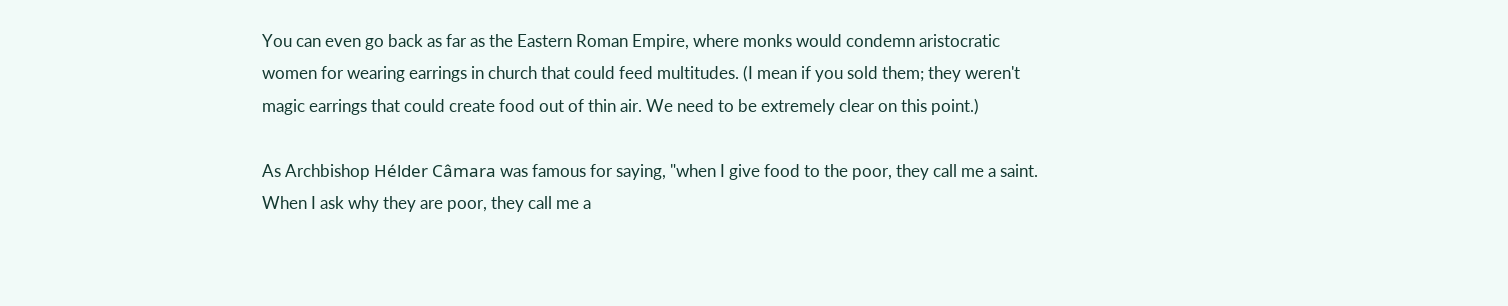You can even go back as far as the Eastern Roman Empire, where monks would condemn aristocratic women for wearing earrings in church that could feed multitudes. (I mean if you sold them; they weren't magic earrings that could create food out of thin air. We need to be extremely clear on this point.)

As Archbishop Hélder Câmara was famous for saying, "when I give food to the poor, they call me a saint. When I ask why they are poor, they call me a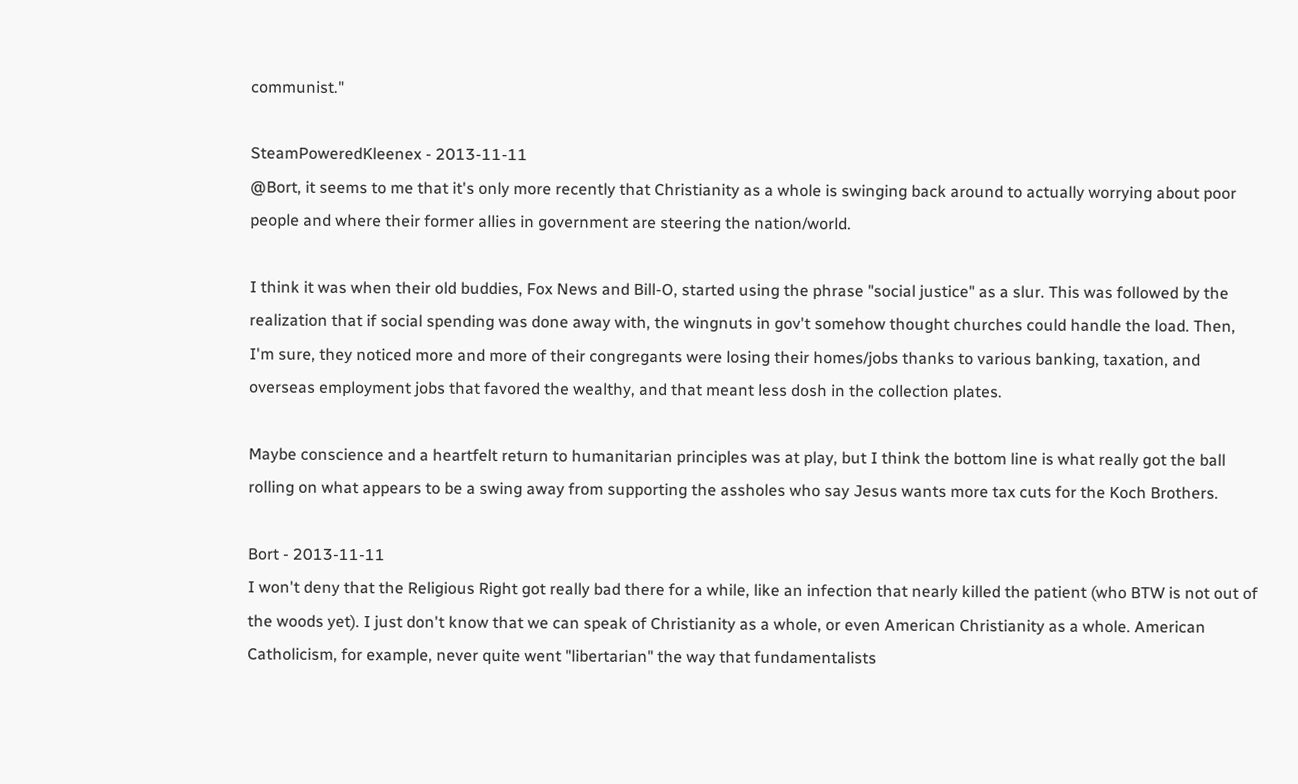communist."

SteamPoweredKleenex - 2013-11-11
@Bort, it seems to me that it's only more recently that Christianity as a whole is swinging back around to actually worrying about poor people and where their former allies in government are steering the nation/world.

I think it was when their old buddies, Fox News and Bill-O, started using the phrase "social justice" as a slur. This was followed by the realization that if social spending was done away with, the wingnuts in gov't somehow thought churches could handle the load. Then, I'm sure, they noticed more and more of their congregants were losing their homes/jobs thanks to various banking, taxation, and overseas employment jobs that favored the wealthy, and that meant less dosh in the collection plates.

Maybe conscience and a heartfelt return to humanitarian principles was at play, but I think the bottom line is what really got the ball rolling on what appears to be a swing away from supporting the assholes who say Jesus wants more tax cuts for the Koch Brothers.

Bort - 2013-11-11
I won't deny that the Religious Right got really bad there for a while, like an infection that nearly killed the patient (who BTW is not out of the woods yet). I just don't know that we can speak of Christianity as a whole, or even American Christianity as a whole. American Catholicism, for example, never quite went "libertarian" the way that fundamentalists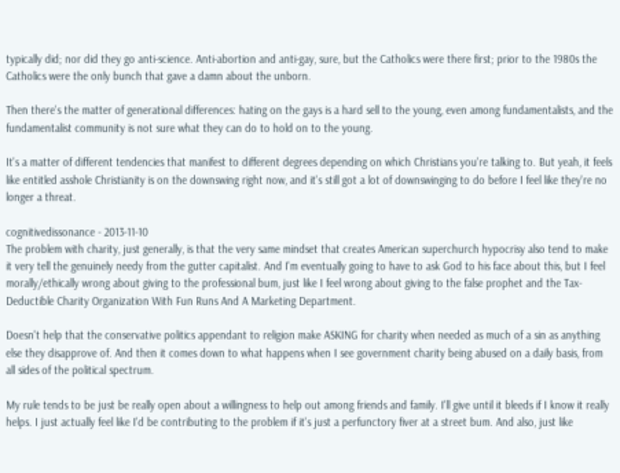typically did; nor did they go anti-science. Anti-abortion and anti-gay, sure, but the Catholics were there first; prior to the 1980s the Catholics were the only bunch that gave a damn about the unborn.

Then there's the matter of generational differences: hating on the gays is a hard sell to the young, even among fundamentalists, and the fundamentalist community is not sure what they can do to hold on to the young.

It's a matter of different tendencies that manifest to different degrees depending on which Christians you're talking to. But yeah, it feels like entitled asshole Christianity is on the downswing right now, and it's still got a lot of downswinging to do before I feel like they're no longer a threat.

cognitivedissonance - 2013-11-10
The problem with charity, just generally, is that the very same mindset that creates American superchurch hypocrisy also tend to make it very tell the genuinely needy from the gutter capitalist. And I'm eventually going to have to ask God to his face about this, but I feel morally/ethically wrong about giving to the professional bum, just like I feel wrong about giving to the false prophet and the Tax-Deductible Charity Organization With Fun Runs And A Marketing Department.

Doesn't help that the conservative politics appendant to religion make ASKING for charity when needed as much of a sin as anything else they disapprove of. And then it comes down to what happens when I see government charity being abused on a daily basis, from all sides of the political spectrum.

My rule tends to be just be really open about a willingness to help out among friends and family. I'll give until it bleeds if I know it really helps. I just actually feel like I'd be contributing to the problem if it's just a perfunctory fiver at a street bum. And also, just like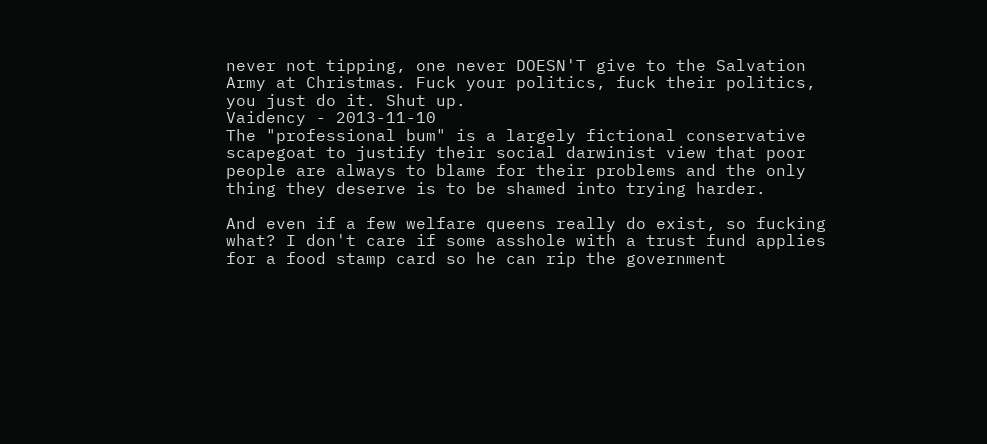never not tipping, one never DOESN'T give to the Salvation Army at Christmas. Fuck your politics, fuck their politics, you just do it. Shut up.
Vaidency - 2013-11-10
The "professional bum" is a largely fictional conservative scapegoat to justify their social darwinist view that poor people are always to blame for their problems and the only thing they deserve is to be shamed into trying harder.

And even if a few welfare queens really do exist, so fucking what? I don't care if some asshole with a trust fund applies for a food stamp card so he can rip the government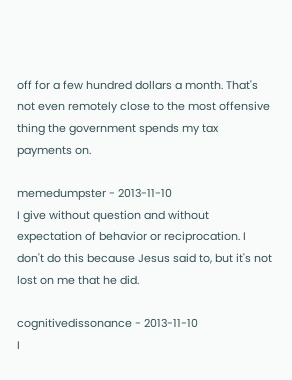off for a few hundred dollars a month. That's not even remotely close to the most offensive thing the government spends my tax payments on.

memedumpster - 2013-11-10
I give without question and without expectation of behavior or reciprocation. I don't do this because Jesus said to, but it's not lost on me that he did.

cognitivedissonance - 2013-11-10
I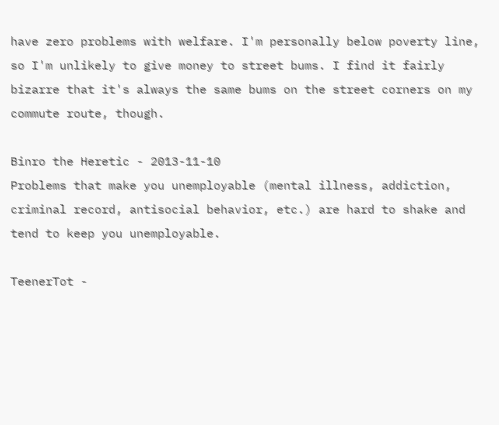have zero problems with welfare. I'm personally below poverty line, so I'm unlikely to give money to street bums. I find it fairly bizarre that it's always the same bums on the street corners on my commute route, though.

Binro the Heretic - 2013-11-10
Problems that make you unemployable (mental illness, addiction, criminal record, antisocial behavior, etc.) are hard to shake and tend to keep you unemployable.

TeenerTot -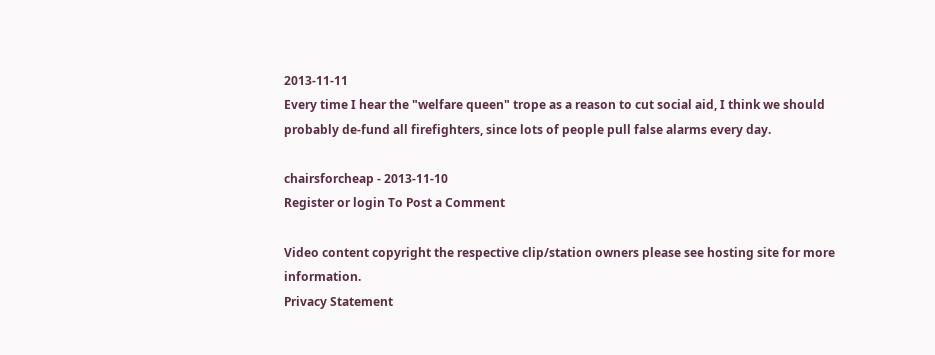2013-11-11
Every time I hear the "welfare queen" trope as a reason to cut social aid, I think we should probably de-fund all firefighters, since lots of people pull false alarms every day.

chairsforcheap - 2013-11-10
Register or login To Post a Comment

Video content copyright the respective clip/station owners please see hosting site for more information.
Privacy Statement